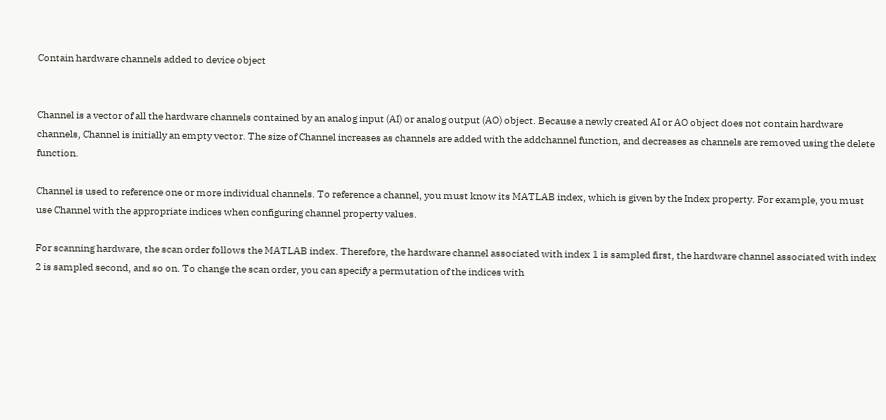Contain hardware channels added to device object


Channel is a vector of all the hardware channels contained by an analog input (AI) or analog output (AO) object. Because a newly created AI or AO object does not contain hardware channels, Channel is initially an empty vector. The size of Channel increases as channels are added with the addchannel function, and decreases as channels are removed using the delete function.

Channel is used to reference one or more individual channels. To reference a channel, you must know its MATLAB index, which is given by the Index property. For example, you must use Channel with the appropriate indices when configuring channel property values.

For scanning hardware, the scan order follows the MATLAB index. Therefore, the hardware channel associated with index 1 is sampled first, the hardware channel associated with index 2 is sampled second, and so on. To change the scan order, you can specify a permutation of the indices with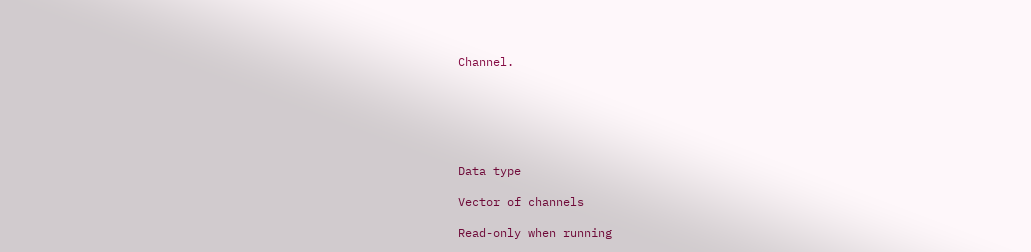Channel.






Data type

Vector of channels

Read-only when running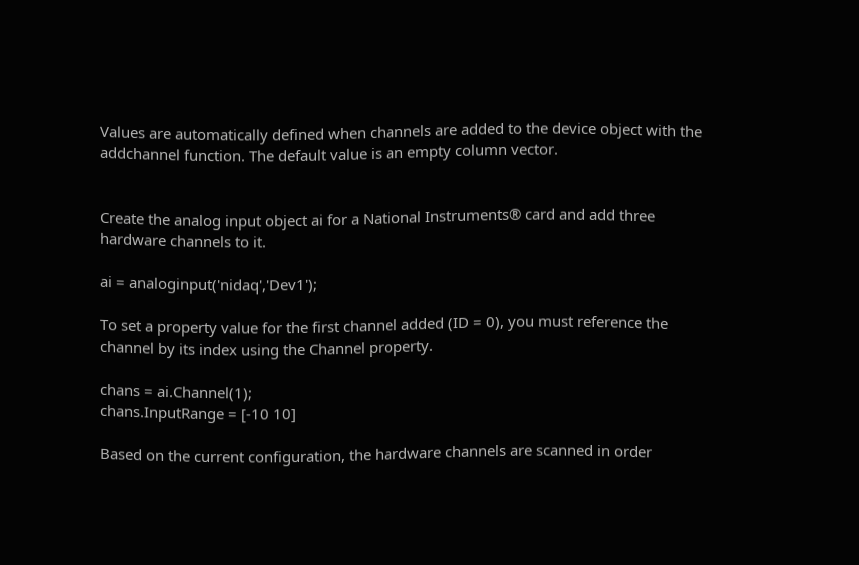Values are automatically defined when channels are added to the device object with the addchannel function. The default value is an empty column vector.


Create the analog input object ai for a National Instruments® card and add three hardware channels to it.

ai = analoginput('nidaq','Dev1');

To set a property value for the first channel added (ID = 0), you must reference the channel by its index using the Channel property.

chans = ai.Channel(1);
chans.InputRange = [-10 10]

Based on the current configuration, the hardware channels are scanned in order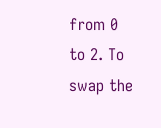from 0 to 2. To swap the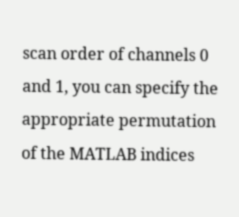scan order of channels 0 and 1, you can specify the appropriate permutation of the MATLAB indices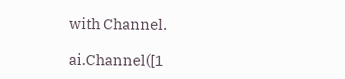with Channel.

ai.Channel([1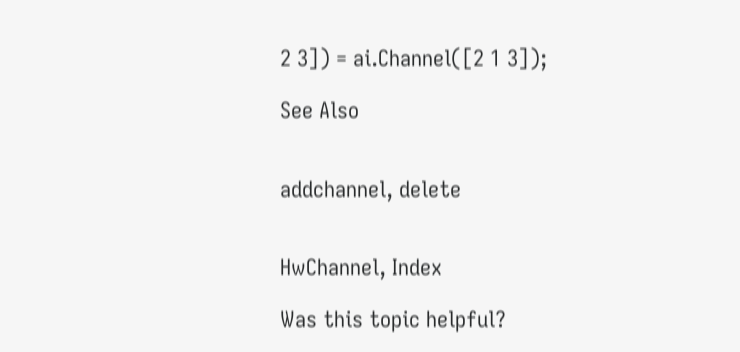2 3]) = ai.Channel([2 1 3]);

See Also


addchannel, delete


HwChannel, Index

Was this topic helpful?